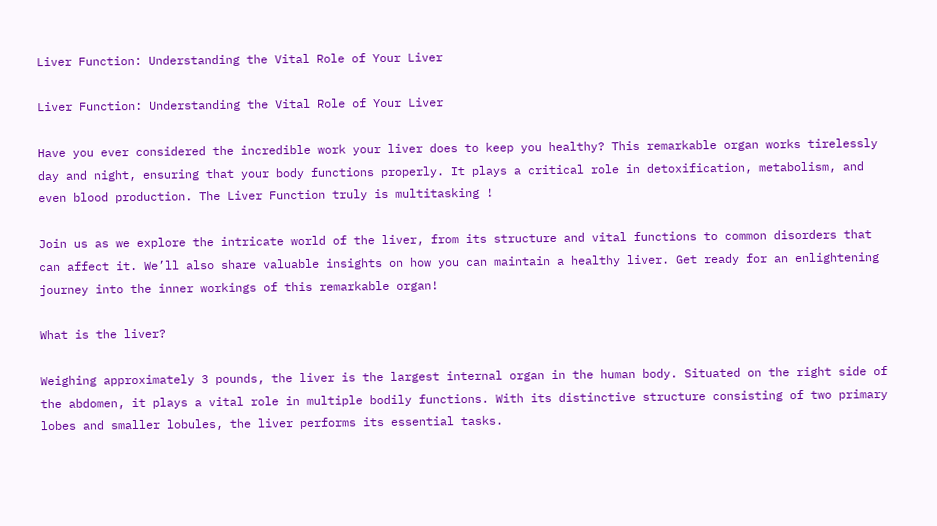Liver Function: Understanding the Vital Role of Your Liver

Liver Function: Understanding the Vital Role of Your Liver

Have you ever considered the incredible work your liver does to keep you healthy? This remarkable organ works tirelessly day and night, ensuring that your body functions properly. It plays a critical role in detoxification, metabolism, and even blood production. The Liver Function truly is multitasking !

Join us as we explore the intricate world of the liver, from its structure and vital functions to common disorders that can affect it. We’ll also share valuable insights on how you can maintain a healthy liver. Get ready for an enlightening journey into the inner workings of this remarkable organ!

What is the liver?

Weighing approximately 3 pounds, the liver is the largest internal organ in the human body. Situated on the right side of the abdomen, it plays a vital role in multiple bodily functions. With its distinctive structure consisting of two primary lobes and smaller lobules, the liver performs its essential tasks.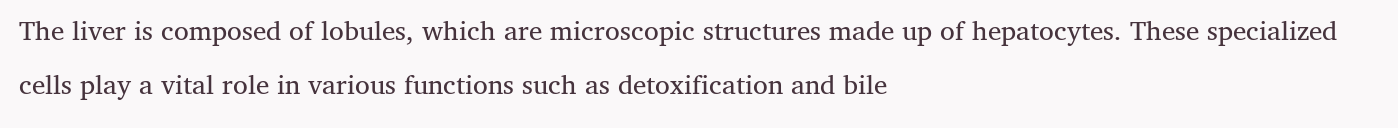The liver is composed of lobules, which are microscopic structures made up of hepatocytes. These specialized cells play a vital role in various functions such as detoxification and bile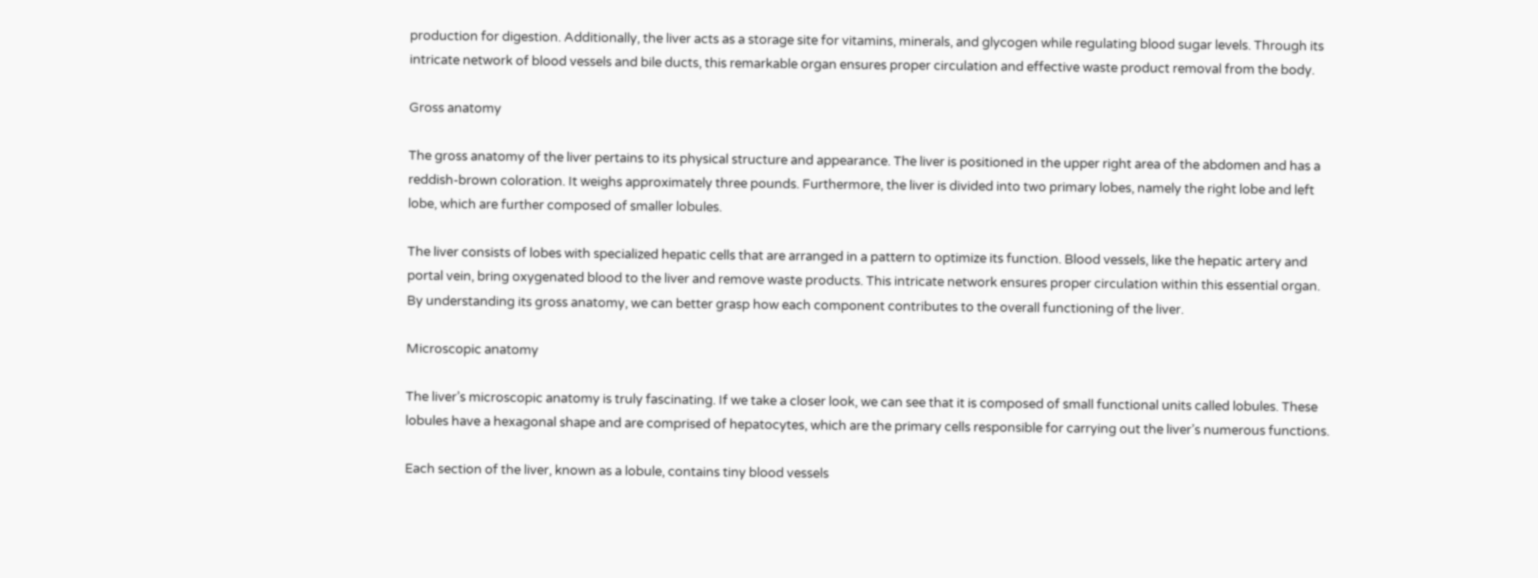production for digestion. Additionally, the liver acts as a storage site for vitamins, minerals, and glycogen while regulating blood sugar levels. Through its intricate network of blood vessels and bile ducts, this remarkable organ ensures proper circulation and effective waste product removal from the body.

Gross anatomy

The gross anatomy of the liver pertains to its physical structure and appearance. The liver is positioned in the upper right area of the abdomen and has a reddish-brown coloration. It weighs approximately three pounds. Furthermore, the liver is divided into two primary lobes, namely the right lobe and left lobe, which are further composed of smaller lobules.

The liver consists of lobes with specialized hepatic cells that are arranged in a pattern to optimize its function. Blood vessels, like the hepatic artery and portal vein, bring oxygenated blood to the liver and remove waste products. This intricate network ensures proper circulation within this essential organ. By understanding its gross anatomy, we can better grasp how each component contributes to the overall functioning of the liver.

Microscopic anatomy

The liver’s microscopic anatomy is truly fascinating. If we take a closer look, we can see that it is composed of small functional units called lobules. These lobules have a hexagonal shape and are comprised of hepatocytes, which are the primary cells responsible for carrying out the liver’s numerous functions.

Each section of the liver, known as a lobule, contains tiny blood vessels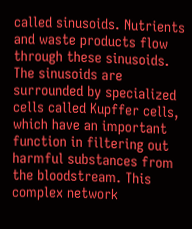called sinusoids. Nutrients and waste products flow through these sinusoids. The sinusoids are surrounded by specialized cells called Kupffer cells, which have an important function in filtering out harmful substances from the bloodstream. This complex network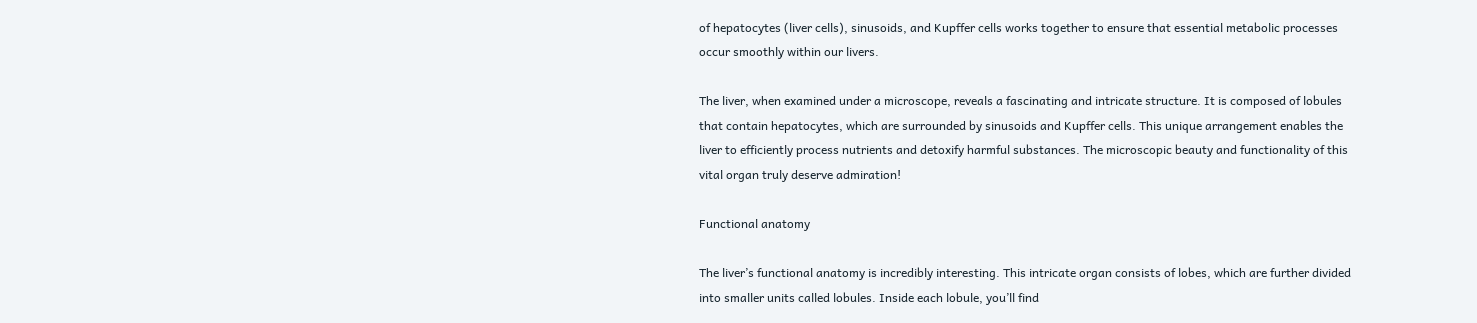of hepatocytes (liver cells), sinusoids, and Kupffer cells works together to ensure that essential metabolic processes occur smoothly within our livers.

The liver, when examined under a microscope, reveals a fascinating and intricate structure. It is composed of lobules that contain hepatocytes, which are surrounded by sinusoids and Kupffer cells. This unique arrangement enables the liver to efficiently process nutrients and detoxify harmful substances. The microscopic beauty and functionality of this vital organ truly deserve admiration!

Functional anatomy

The liver’s functional anatomy is incredibly interesting. This intricate organ consists of lobes, which are further divided into smaller units called lobules. Inside each lobule, you’ll find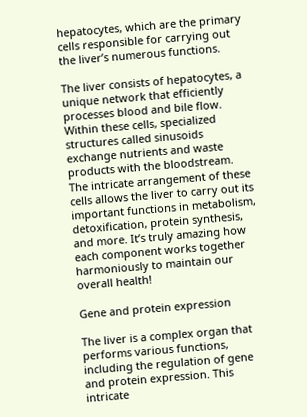hepatocytes, which are the primary cells responsible for carrying out the liver’s numerous functions.

The liver consists of hepatocytes, a unique network that efficiently processes blood and bile flow. Within these cells, specialized structures called sinusoids exchange nutrients and waste products with the bloodstream. The intricate arrangement of these cells allows the liver to carry out its important functions in metabolism, detoxification, protein synthesis, and more. It’s truly amazing how each component works together harmoniously to maintain our overall health!

Gene and protein expression

The liver is a complex organ that performs various functions, including the regulation of gene and protein expression. This intricate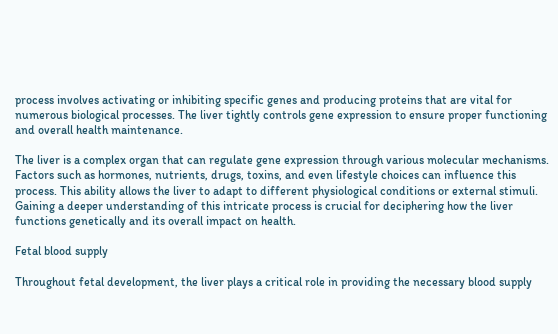process involves activating or inhibiting specific genes and producing proteins that are vital for numerous biological processes. The liver tightly controls gene expression to ensure proper functioning and overall health maintenance.

The liver is a complex organ that can regulate gene expression through various molecular mechanisms. Factors such as hormones, nutrients, drugs, toxins, and even lifestyle choices can influence this process. This ability allows the liver to adapt to different physiological conditions or external stimuli. Gaining a deeper understanding of this intricate process is crucial for deciphering how the liver functions genetically and its overall impact on health.

Fetal blood supply

Throughout fetal development, the liver plays a critical role in providing the necessary blood supply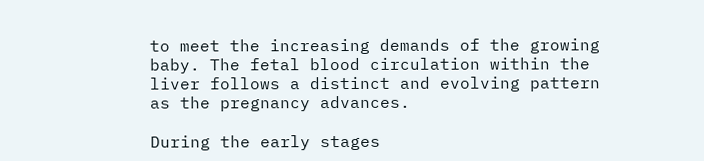to meet the increasing demands of the growing baby. The fetal blood circulation within the liver follows a distinct and evolving pattern as the pregnancy advances.

During the early stages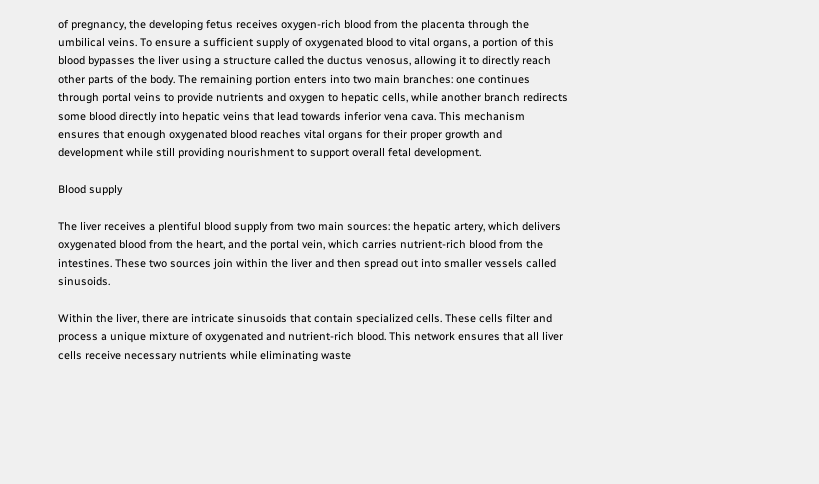of pregnancy, the developing fetus receives oxygen-rich blood from the placenta through the umbilical veins. To ensure a sufficient supply of oxygenated blood to vital organs, a portion of this blood bypasses the liver using a structure called the ductus venosus, allowing it to directly reach other parts of the body. The remaining portion enters into two main branches: one continues through portal veins to provide nutrients and oxygen to hepatic cells, while another branch redirects some blood directly into hepatic veins that lead towards inferior vena cava. This mechanism ensures that enough oxygenated blood reaches vital organs for their proper growth and development while still providing nourishment to support overall fetal development.

Blood supply

The liver receives a plentiful blood supply from two main sources: the hepatic artery, which delivers oxygenated blood from the heart, and the portal vein, which carries nutrient-rich blood from the intestines. These two sources join within the liver and then spread out into smaller vessels called sinusoids.

Within the liver, there are intricate sinusoids that contain specialized cells. These cells filter and process a unique mixture of oxygenated and nutrient-rich blood. This network ensures that all liver cells receive necessary nutrients while eliminating waste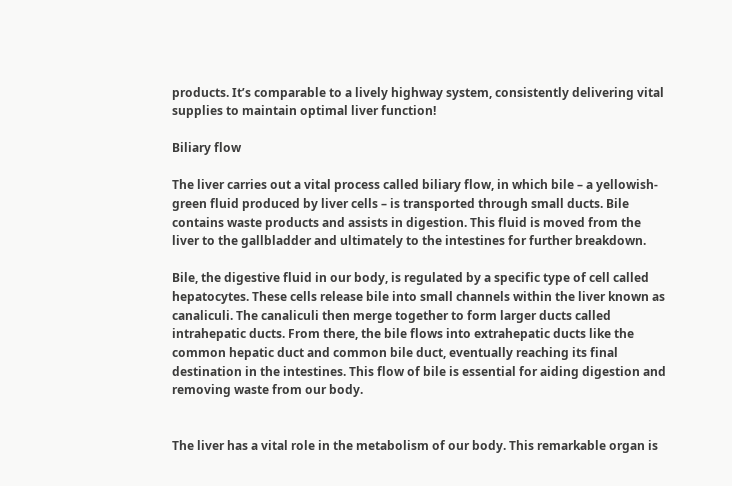products. It’s comparable to a lively highway system, consistently delivering vital supplies to maintain optimal liver function!

Biliary flow

The liver carries out a vital process called biliary flow, in which bile – a yellowish-green fluid produced by liver cells – is transported through small ducts. Bile contains waste products and assists in digestion. This fluid is moved from the liver to the gallbladder and ultimately to the intestines for further breakdown.

Bile, the digestive fluid in our body, is regulated by a specific type of cell called hepatocytes. These cells release bile into small channels within the liver known as canaliculi. The canaliculi then merge together to form larger ducts called intrahepatic ducts. From there, the bile flows into extrahepatic ducts like the common hepatic duct and common bile duct, eventually reaching its final destination in the intestines. This flow of bile is essential for aiding digestion and removing waste from our body.


The liver has a vital role in the metabolism of our body. This remarkable organ is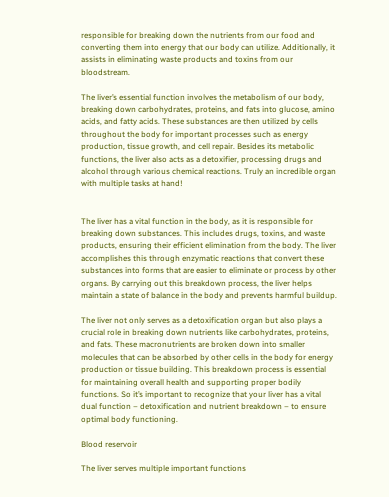responsible for breaking down the nutrients from our food and converting them into energy that our body can utilize. Additionally, it assists in eliminating waste products and toxins from our bloodstream.

The liver’s essential function involves the metabolism of our body, breaking down carbohydrates, proteins, and fats into glucose, amino acids, and fatty acids. These substances are then utilized by cells throughout the body for important processes such as energy production, tissue growth, and cell repair. Besides its metabolic functions, the liver also acts as a detoxifier, processing drugs and alcohol through various chemical reactions. Truly an incredible organ with multiple tasks at hand!


The liver has a vital function in the body, as it is responsible for breaking down substances. This includes drugs, toxins, and waste products, ensuring their efficient elimination from the body. The liver accomplishes this through enzymatic reactions that convert these substances into forms that are easier to eliminate or process by other organs. By carrying out this breakdown process, the liver helps maintain a state of balance in the body and prevents harmful buildup.

The liver not only serves as a detoxification organ but also plays a crucial role in breaking down nutrients like carbohydrates, proteins, and fats. These macronutrients are broken down into smaller molecules that can be absorbed by other cells in the body for energy production or tissue building. This breakdown process is essential for maintaining overall health and supporting proper bodily functions. So it’s important to recognize that your liver has a vital dual function – detoxification and nutrient breakdown – to ensure optimal body functioning.

Blood reservoir

The liver serves multiple important functions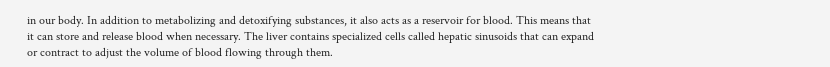in our body. In addition to metabolizing and detoxifying substances, it also acts as a reservoir for blood. This means that it can store and release blood when necessary. The liver contains specialized cells called hepatic sinusoids that can expand or contract to adjust the volume of blood flowing through them.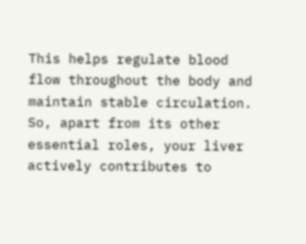This helps regulate blood flow throughout the body and maintain stable circulation. So, apart from its other essential roles, your liver actively contributes to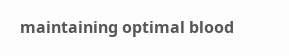maintaining optimal blood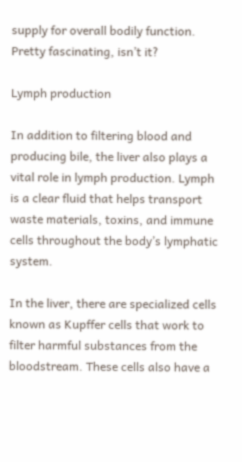supply for overall bodily function. Pretty fascinating, isn’t it?

Lymph production

In addition to filtering blood and producing bile, the liver also plays a vital role in lymph production. Lymph is a clear fluid that helps transport waste materials, toxins, and immune cells throughout the body’s lymphatic system.

In the liver, there are specialized cells known as Kupffer cells that work to filter harmful substances from the bloodstream. These cells also have a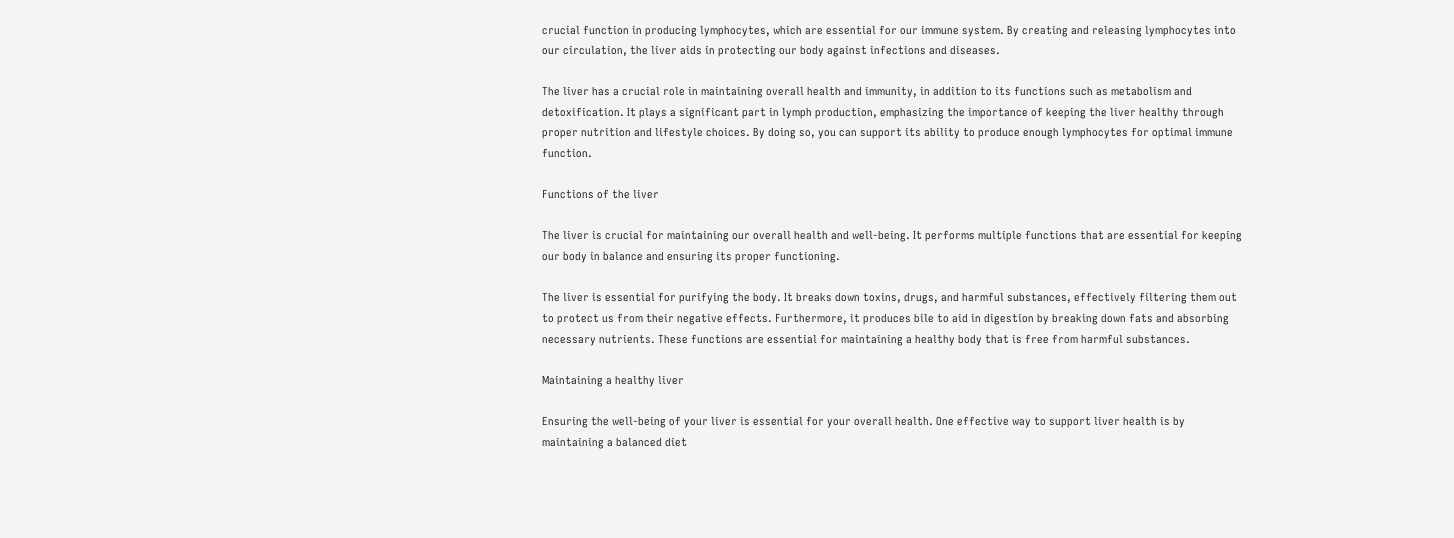crucial function in producing lymphocytes, which are essential for our immune system. By creating and releasing lymphocytes into our circulation, the liver aids in protecting our body against infections and diseases.

The liver has a crucial role in maintaining overall health and immunity, in addition to its functions such as metabolism and detoxification. It plays a significant part in lymph production, emphasizing the importance of keeping the liver healthy through proper nutrition and lifestyle choices. By doing so, you can support its ability to produce enough lymphocytes for optimal immune function.

Functions of the liver

The liver is crucial for maintaining our overall health and well-being. It performs multiple functions that are essential for keeping our body in balance and ensuring its proper functioning.

The liver is essential for purifying the body. It breaks down toxins, drugs, and harmful substances, effectively filtering them out to protect us from their negative effects. Furthermore, it produces bile to aid in digestion by breaking down fats and absorbing necessary nutrients. These functions are essential for maintaining a healthy body that is free from harmful substances.

Maintaining a healthy liver

Ensuring the well-being of your liver is essential for your overall health. One effective way to support liver health is by maintaining a balanced diet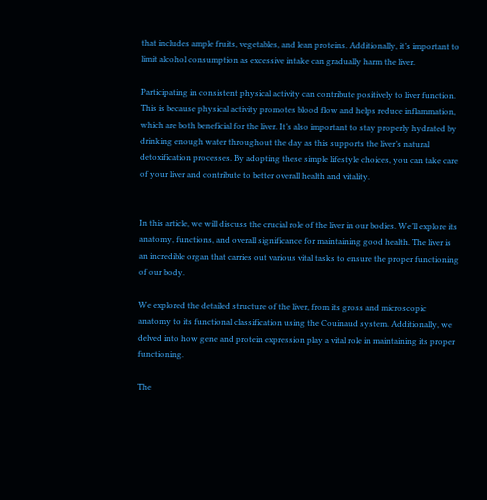that includes ample fruits, vegetables, and lean proteins. Additionally, it’s important to limit alcohol consumption as excessive intake can gradually harm the liver.

Participating in consistent physical activity can contribute positively to liver function. This is because physical activity promotes blood flow and helps reduce inflammation, which are both beneficial for the liver. It’s also important to stay properly hydrated by drinking enough water throughout the day as this supports the liver’s natural detoxification processes. By adopting these simple lifestyle choices, you can take care of your liver and contribute to better overall health and vitality.


In this article, we will discuss the crucial role of the liver in our bodies. We’ll explore its anatomy, functions, and overall significance for maintaining good health. The liver is an incredible organ that carries out various vital tasks to ensure the proper functioning of our body.

We explored the detailed structure of the liver, from its gross and microscopic anatomy to its functional classification using the Couinaud system. Additionally, we delved into how gene and protein expression play a vital role in maintaining its proper functioning.

The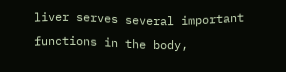liver serves several important functions in the body,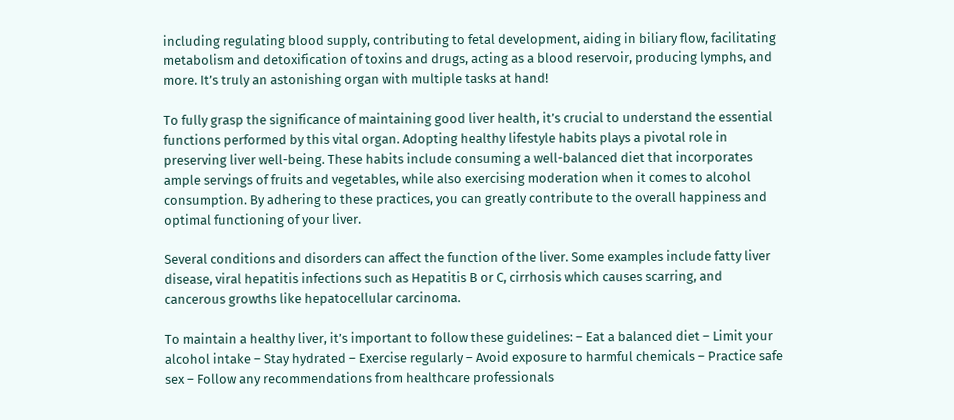including regulating blood supply, contributing to fetal development, aiding in biliary flow, facilitating metabolism and detoxification of toxins and drugs, acting as a blood reservoir, producing lymphs, and more. It’s truly an astonishing organ with multiple tasks at hand!

To fully grasp the significance of maintaining good liver health, it’s crucial to understand the essential functions performed by this vital organ. Adopting healthy lifestyle habits plays a pivotal role in preserving liver well-being. These habits include consuming a well-balanced diet that incorporates ample servings of fruits and vegetables, while also exercising moderation when it comes to alcohol consumption. By adhering to these practices, you can greatly contribute to the overall happiness and optimal functioning of your liver.

Several conditions and disorders can affect the function of the liver. Some examples include fatty liver disease, viral hepatitis infections such as Hepatitis B or C, cirrhosis which causes scarring, and cancerous growths like hepatocellular carcinoma.

To maintain a healthy liver, it’s important to follow these guidelines: – Eat a balanced diet – Limit your alcohol intake – Stay hydrated – Exercise regularly – Avoid exposure to harmful chemicals – Practice safe sex – Follow any recommendations from healthcare professionals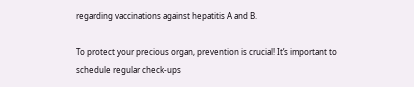regarding vaccinations against hepatitis A and B.

To protect your precious organ, prevention is crucial! It’s important to schedule regular check-ups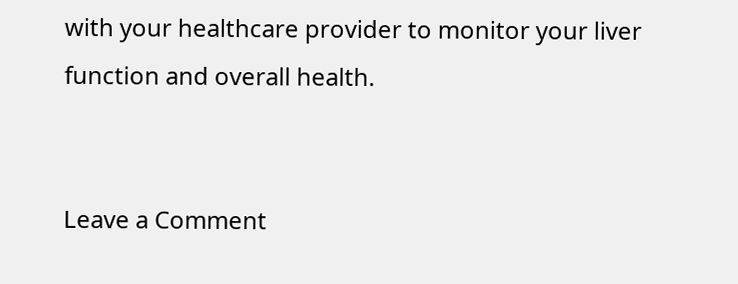with your healthcare provider to monitor your liver function and overall health.


Leave a Comment